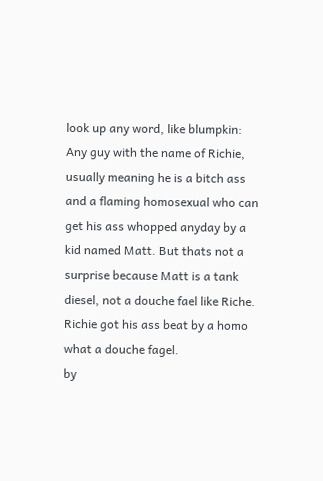look up any word, like blumpkin:
Any guy with the name of Richie, usually meaning he is a bitch ass and a flaming homosexual who can get his ass whopped anyday by a kid named Matt. But thats not a surprise because Matt is a tank diesel, not a douche fael like Riche.
Richie got his ass beat by a homo what a douche fagel.
by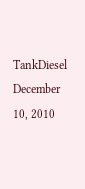TankDiesel December 10, 2010